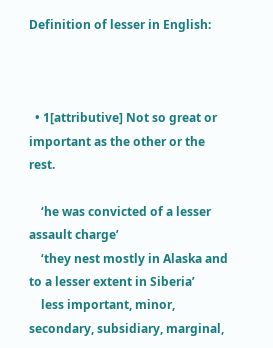Definition of lesser in English:



  • 1[attributive] Not so great or important as the other or the rest.

    ‘he was convicted of a lesser assault charge’
    ‘they nest mostly in Alaska and to a lesser extent in Siberia’
    less important, minor, secondary, subsidiary, marginal,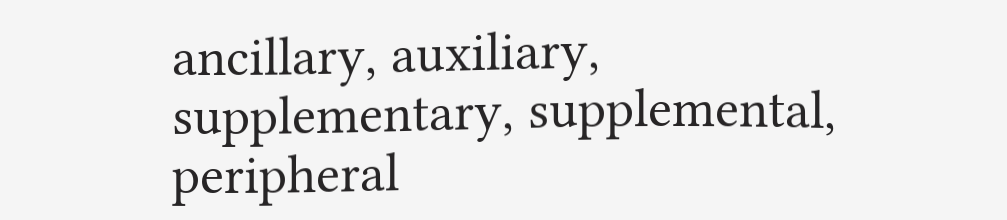ancillary, auxiliary, supplementary, supplemental, peripheral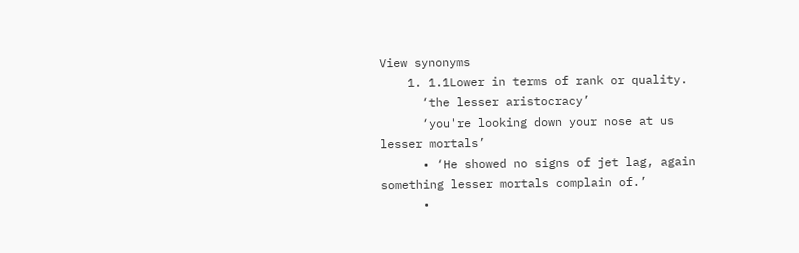View synonyms
    1. 1.1Lower in terms of rank or quality.
      ‘the lesser aristocracy’
      ‘you're looking down your nose at us lesser mortals’
      • ‘He showed no signs of jet lag, again something lesser mortals complain of.’
      •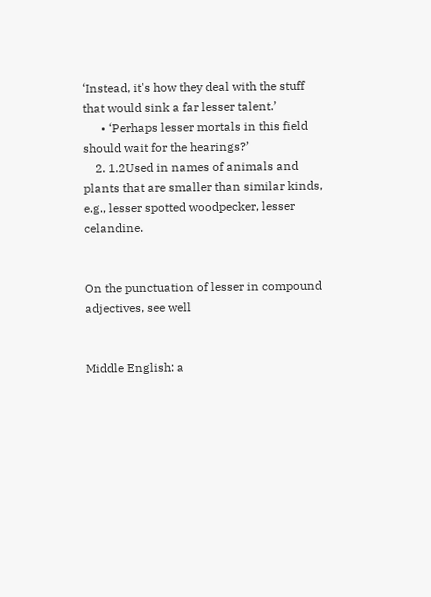‘Instead, it's how they deal with the stuff that would sink a far lesser talent.’
      • ‘Perhaps lesser mortals in this field should wait for the hearings?’
    2. 1.2Used in names of animals and plants that are smaller than similar kinds, e.g., lesser spotted woodpecker, lesser celandine.


On the punctuation of lesser in compound adjectives, see well


Middle English: a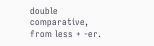double comparative, from less + -er.